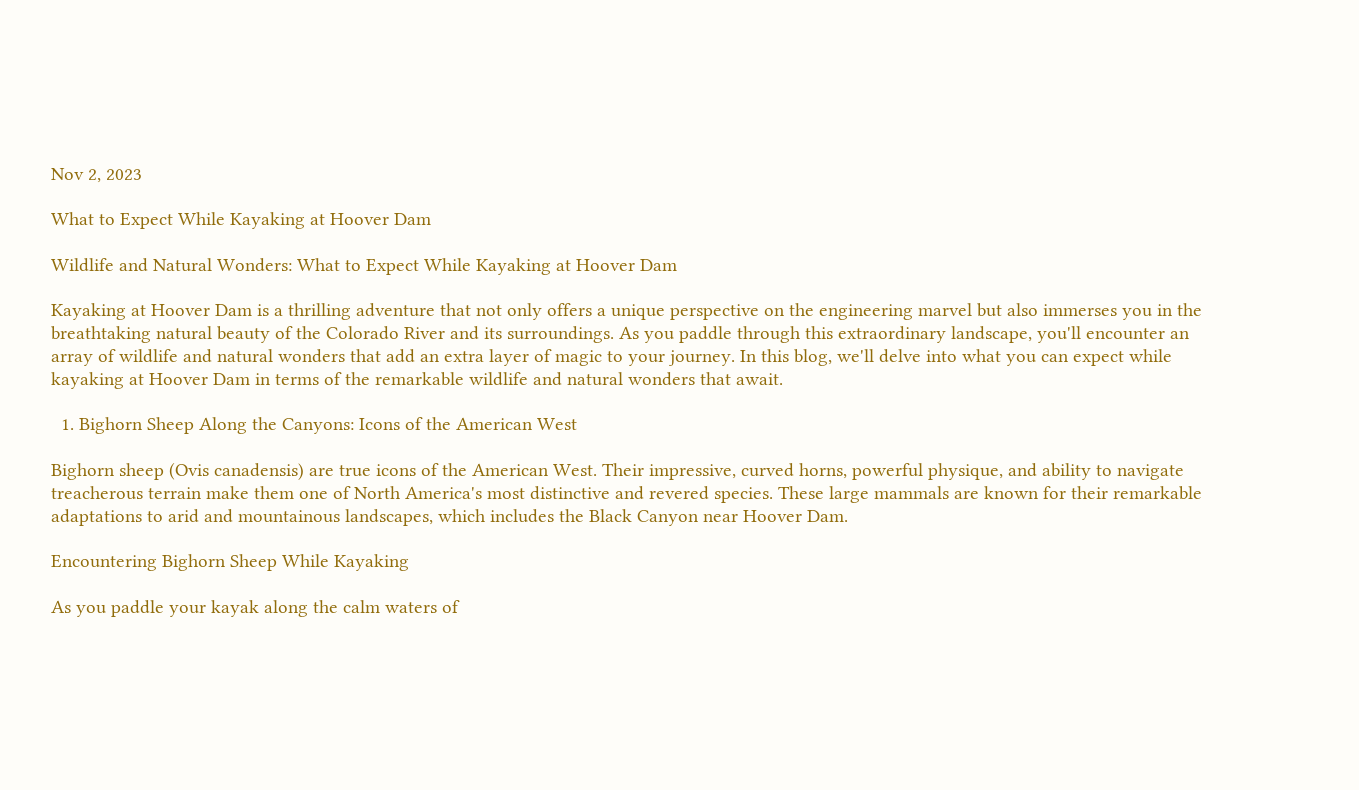Nov 2, 2023

What to Expect While Kayaking at Hoover Dam

Wildlife and Natural Wonders: What to Expect While Kayaking at Hoover Dam

Kayaking at Hoover Dam is a thrilling adventure that not only offers a unique perspective on the engineering marvel but also immerses you in the breathtaking natural beauty of the Colorado River and its surroundings. As you paddle through this extraordinary landscape, you'll encounter an array of wildlife and natural wonders that add an extra layer of magic to your journey. In this blog, we'll delve into what you can expect while kayaking at Hoover Dam in terms of the remarkable wildlife and natural wonders that await.

  1. Bighorn Sheep Along the Canyons: Icons of the American West

Bighorn sheep (Ovis canadensis) are true icons of the American West. Their impressive, curved horns, powerful physique, and ability to navigate treacherous terrain make them one of North America's most distinctive and revered species. These large mammals are known for their remarkable adaptations to arid and mountainous landscapes, which includes the Black Canyon near Hoover Dam.

Encountering Bighorn Sheep While Kayaking

As you paddle your kayak along the calm waters of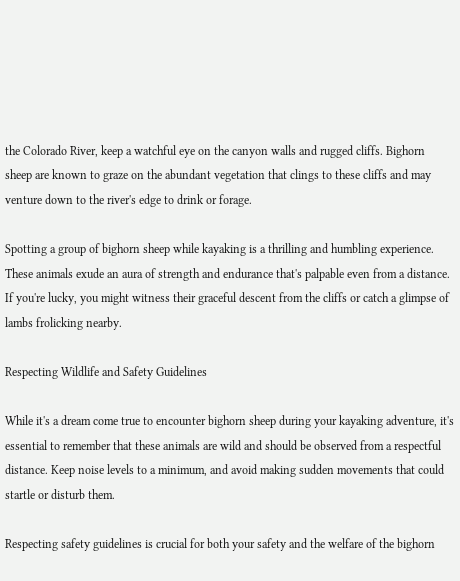the Colorado River, keep a watchful eye on the canyon walls and rugged cliffs. Bighorn sheep are known to graze on the abundant vegetation that clings to these cliffs and may venture down to the river's edge to drink or forage.

Spotting a group of bighorn sheep while kayaking is a thrilling and humbling experience. These animals exude an aura of strength and endurance that's palpable even from a distance. If you're lucky, you might witness their graceful descent from the cliffs or catch a glimpse of lambs frolicking nearby.

Respecting Wildlife and Safety Guidelines

While it's a dream come true to encounter bighorn sheep during your kayaking adventure, it's essential to remember that these animals are wild and should be observed from a respectful distance. Keep noise levels to a minimum, and avoid making sudden movements that could startle or disturb them.

Respecting safety guidelines is crucial for both your safety and the welfare of the bighorn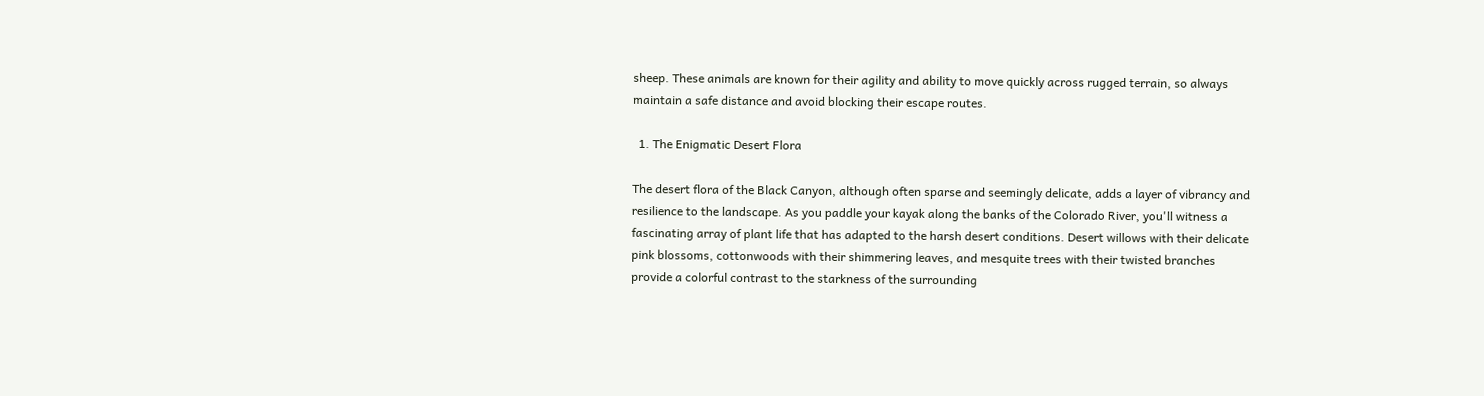sheep. These animals are known for their agility and ability to move quickly across rugged terrain, so always maintain a safe distance and avoid blocking their escape routes.

  1. The Enigmatic Desert Flora

The desert flora of the Black Canyon, although often sparse and seemingly delicate, adds a layer of vibrancy and resilience to the landscape. As you paddle your kayak along the banks of the Colorado River, you'll witness a fascinating array of plant life that has adapted to the harsh desert conditions. Desert willows with their delicate pink blossoms, cottonwoods with their shimmering leaves, and mesquite trees with their twisted branches provide a colorful contrast to the starkness of the surrounding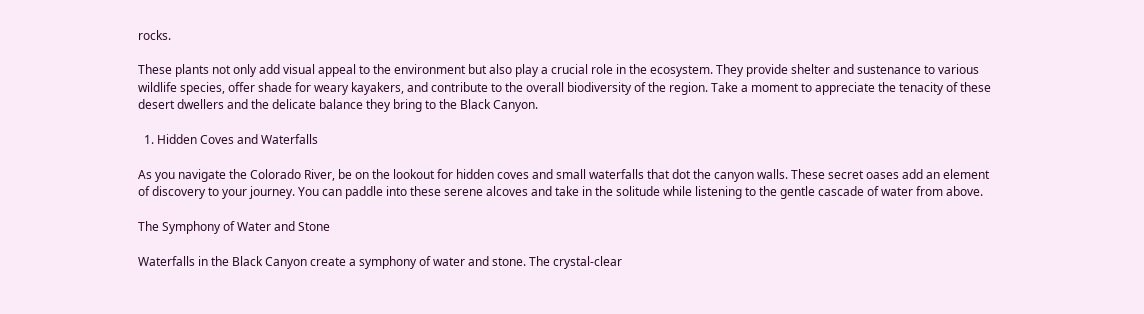rocks.

These plants not only add visual appeal to the environment but also play a crucial role in the ecosystem. They provide shelter and sustenance to various wildlife species, offer shade for weary kayakers, and contribute to the overall biodiversity of the region. Take a moment to appreciate the tenacity of these desert dwellers and the delicate balance they bring to the Black Canyon.

  1. Hidden Coves and Waterfalls

As you navigate the Colorado River, be on the lookout for hidden coves and small waterfalls that dot the canyon walls. These secret oases add an element of discovery to your journey. You can paddle into these serene alcoves and take in the solitude while listening to the gentle cascade of water from above.

The Symphony of Water and Stone

Waterfalls in the Black Canyon create a symphony of water and stone. The crystal-clear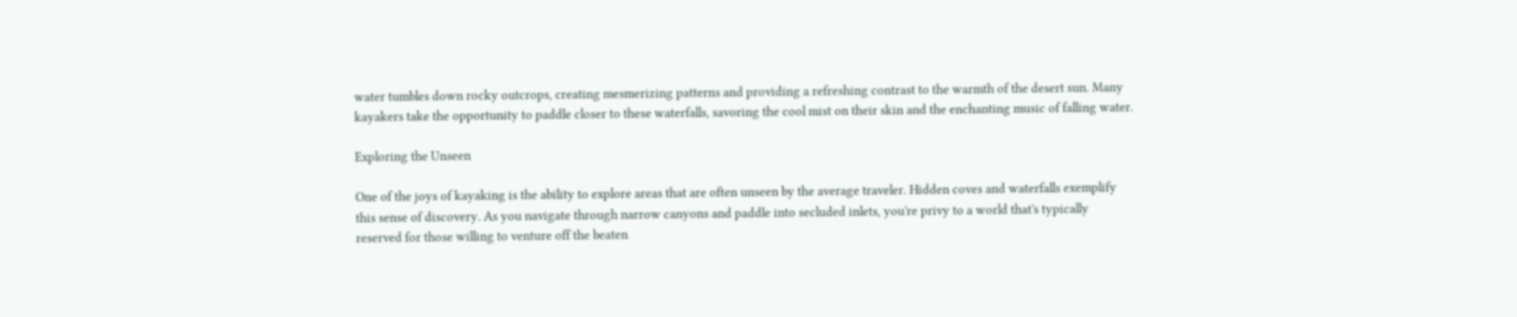water tumbles down rocky outcrops, creating mesmerizing patterns and providing a refreshing contrast to the warmth of the desert sun. Many kayakers take the opportunity to paddle closer to these waterfalls, savoring the cool mist on their skin and the enchanting music of falling water.

Exploring the Unseen

One of the joys of kayaking is the ability to explore areas that are often unseen by the average traveler. Hidden coves and waterfalls exemplify this sense of discovery. As you navigate through narrow canyons and paddle into secluded inlets, you're privy to a world that's typically reserved for those willing to venture off the beaten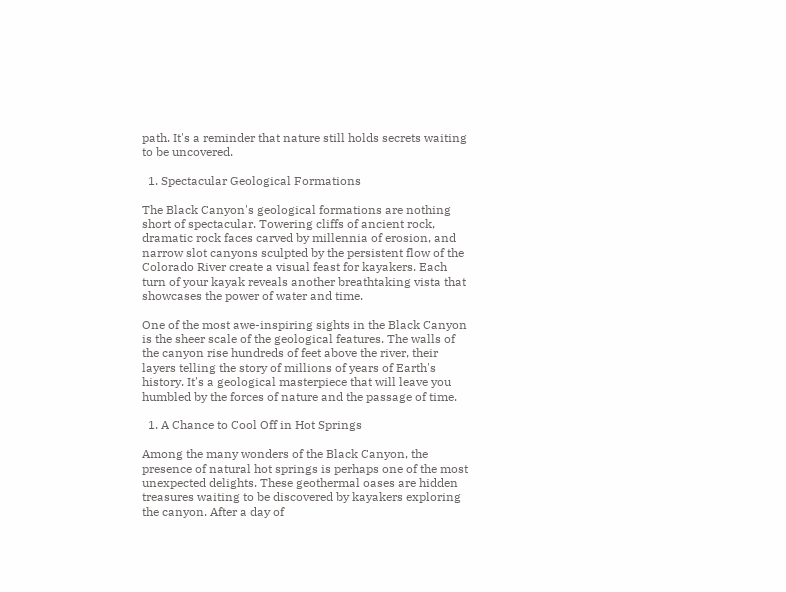path. It's a reminder that nature still holds secrets waiting to be uncovered.

  1. Spectacular Geological Formations

The Black Canyon's geological formations are nothing short of spectacular. Towering cliffs of ancient rock, dramatic rock faces carved by millennia of erosion, and narrow slot canyons sculpted by the persistent flow of the Colorado River create a visual feast for kayakers. Each turn of your kayak reveals another breathtaking vista that showcases the power of water and time.

One of the most awe-inspiring sights in the Black Canyon is the sheer scale of the geological features. The walls of the canyon rise hundreds of feet above the river, their layers telling the story of millions of years of Earth's history. It's a geological masterpiece that will leave you humbled by the forces of nature and the passage of time.

  1. A Chance to Cool Off in Hot Springs

Among the many wonders of the Black Canyon, the presence of natural hot springs is perhaps one of the most unexpected delights. These geothermal oases are hidden treasures waiting to be discovered by kayakers exploring the canyon. After a day of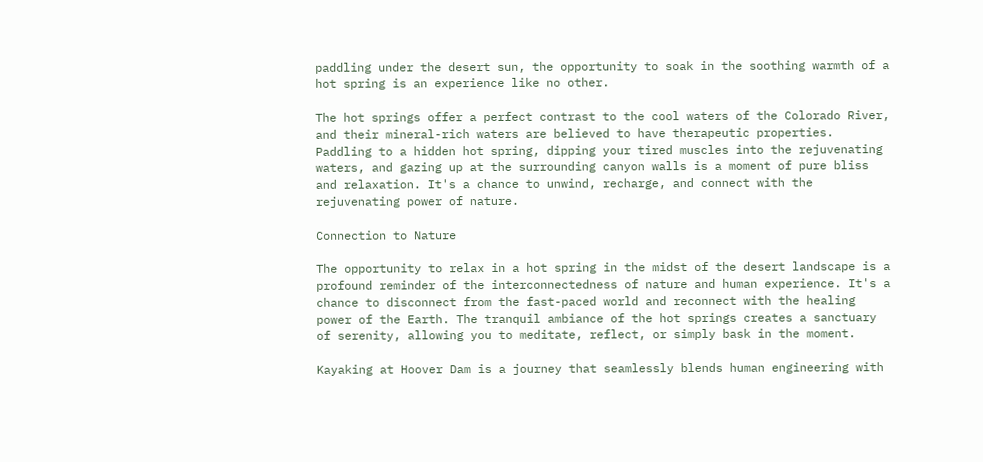paddling under the desert sun, the opportunity to soak in the soothing warmth of a hot spring is an experience like no other.

The hot springs offer a perfect contrast to the cool waters of the Colorado River, and their mineral-rich waters are believed to have therapeutic properties. Paddling to a hidden hot spring, dipping your tired muscles into the rejuvenating waters, and gazing up at the surrounding canyon walls is a moment of pure bliss and relaxation. It's a chance to unwind, recharge, and connect with the rejuvenating power of nature.

Connection to Nature

The opportunity to relax in a hot spring in the midst of the desert landscape is a profound reminder of the interconnectedness of nature and human experience. It's a chance to disconnect from the fast-paced world and reconnect with the healing power of the Earth. The tranquil ambiance of the hot springs creates a sanctuary of serenity, allowing you to meditate, reflect, or simply bask in the moment.

Kayaking at Hoover Dam is a journey that seamlessly blends human engineering with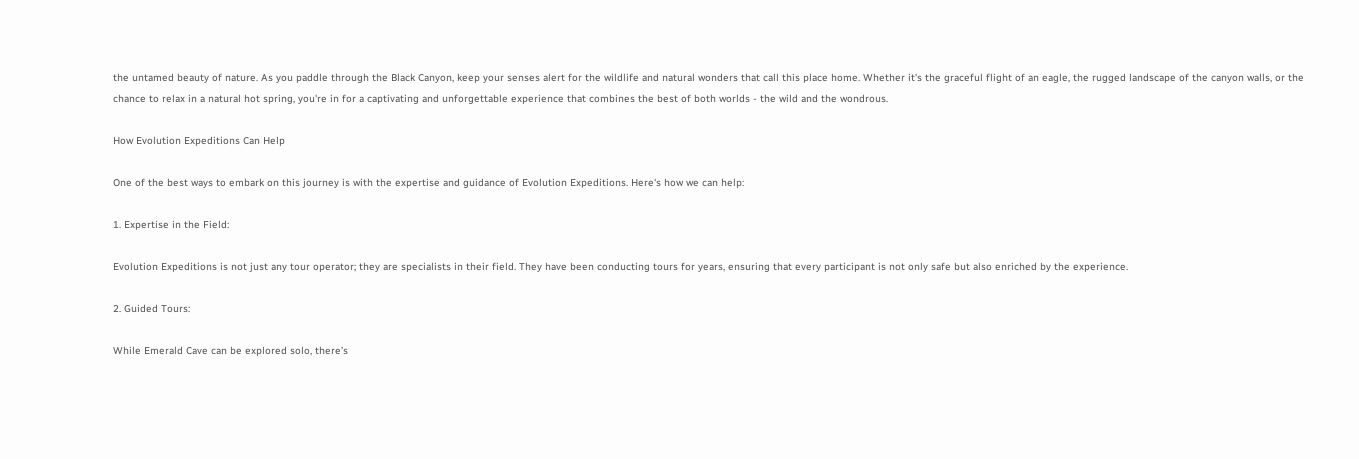the untamed beauty of nature. As you paddle through the Black Canyon, keep your senses alert for the wildlife and natural wonders that call this place home. Whether it's the graceful flight of an eagle, the rugged landscape of the canyon walls, or the chance to relax in a natural hot spring, you're in for a captivating and unforgettable experience that combines the best of both worlds - the wild and the wondrous.

How Evolution Expeditions Can Help

One of the best ways to embark on this journey is with the expertise and guidance of Evolution Expeditions. Here's how we can help:

1. Expertise in the Field:

Evolution Expeditions is not just any tour operator; they are specialists in their field. They have been conducting tours for years, ensuring that every participant is not only safe but also enriched by the experience.

2. Guided Tours:

While Emerald Cave can be explored solo, there’s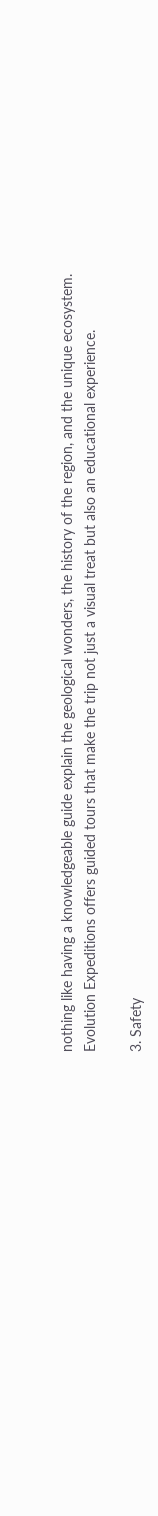nothing like having a knowledgeable guide explain the geological wonders, the history of the region, and the unique ecosystem. Evolution Expeditions offers guided tours that make the trip not just a visual treat but also an educational experience.

3. Safety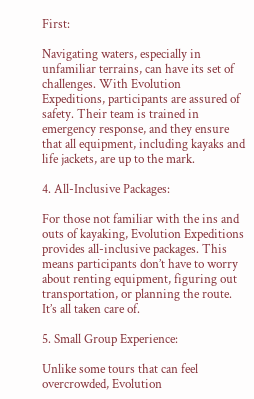First:

Navigating waters, especially in unfamiliar terrains, can have its set of challenges. With Evolution Expeditions, participants are assured of safety. Their team is trained in emergency response, and they ensure that all equipment, including kayaks and life jackets, are up to the mark.

4. All-Inclusive Packages:

For those not familiar with the ins and outs of kayaking, Evolution Expeditions provides all-inclusive packages. This means participants don’t have to worry about renting equipment, figuring out transportation, or planning the route. It’s all taken care of.

5. Small Group Experience:

Unlike some tours that can feel overcrowded, Evolution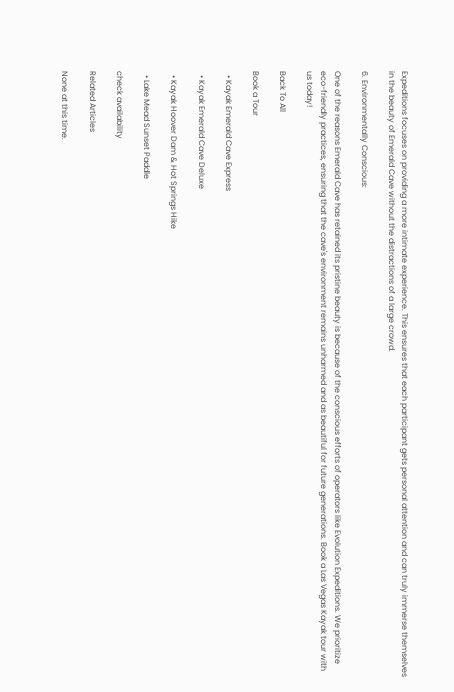Expeditions focuses on providing a more intimate experience. This ensures that each participant gets personal attention and can truly immerse themselves in the beauty of Emerald Cave without the distractions of a large crowd.

6. Environmentally Conscious:

One of the reasons Emerald Cave has retained its pristine beauty is because of the conscious efforts of operators like Evolution Expeditions. We prioritize eco-friendly practices, ensuring that the cave's environment remains unharmed and as beautiful for future generations. Book a Las Vegas Kayak tour with us today!

Back To All

Book a Tour

  • Kayak Emerald Cave Express

  • Kayak Emerald Cave Deluxe

  • Kayak Hoover Dam & Hot Springs Hike

  • Lake Mead Sunset Paddle

check availability

Related Articles

None at this time.